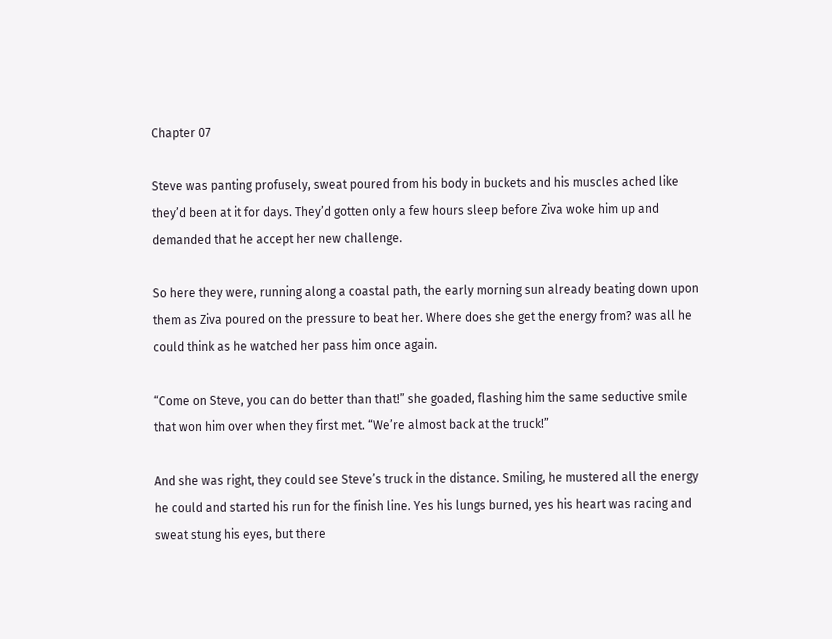Chapter 07

Steve was panting profusely, sweat poured from his body in buckets and his muscles ached like they’d been at it for days. They’d gotten only a few hours sleep before Ziva woke him up and demanded that he accept her new challenge.

So here they were, running along a coastal path, the early morning sun already beating down upon them as Ziva poured on the pressure to beat her. Where does she get the energy from? was all he could think as he watched her pass him once again.

“Come on Steve, you can do better than that!” she goaded, flashing him the same seductive smile that won him over when they first met. “We’re almost back at the truck!”

And she was right, they could see Steve’s truck in the distance. Smiling, he mustered all the energy he could and started his run for the finish line. Yes his lungs burned, yes his heart was racing and sweat stung his eyes, but there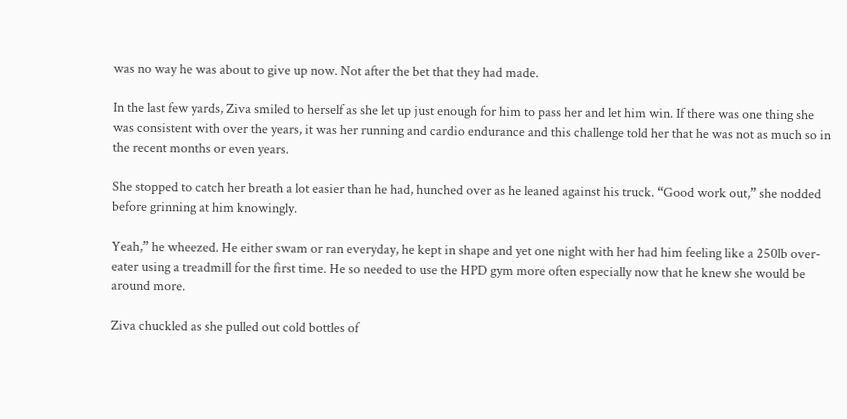was no way he was about to give up now. Not after the bet that they had made.

In the last few yards, Ziva smiled to herself as she let up just enough for him to pass her and let him win. If there was one thing she was consistent with over the years, it was her running and cardio endurance and this challenge told her that he was not as much so in the recent months or even years.

She stopped to catch her breath a lot easier than he had, hunched over as he leaned against his truck. “Good work out,” she nodded before grinning at him knowingly.

Yeah,” he wheezed. He either swam or ran everyday, he kept in shape and yet one night with her had him feeling like a 250lb over-eater using a treadmill for the first time. He so needed to use the HPD gym more often especially now that he knew she would be around more.

Ziva chuckled as she pulled out cold bottles of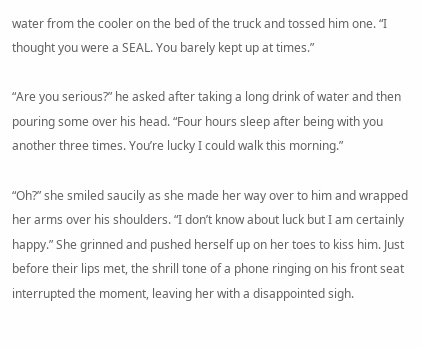water from the cooler on the bed of the truck and tossed him one. “I thought you were a SEAL. You barely kept up at times.”

“Are you serious?” he asked after taking a long drink of water and then pouring some over his head. “Four hours sleep after being with you another three times. You’re lucky I could walk this morning.”

“Oh?” she smiled saucily as she made her way over to him and wrapped her arms over his shoulders. “I don’t know about luck but I am certainly happy.” She grinned and pushed herself up on her toes to kiss him. Just before their lips met, the shrill tone of a phone ringing on his front seat interrupted the moment, leaving her with a disappointed sigh.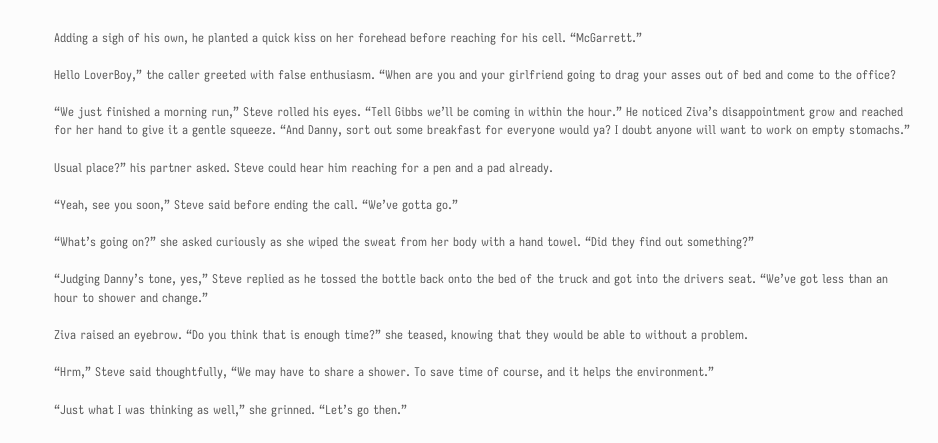Adding a sigh of his own, he planted a quick kiss on her forehead before reaching for his cell. “McGarrett.”

Hello LoverBoy,” the caller greeted with false enthusiasm. “When are you and your girlfriend going to drag your asses out of bed and come to the office?

“We just finished a morning run,” Steve rolled his eyes. “Tell Gibbs we’ll be coming in within the hour.” He noticed Ziva’s disappointment grow and reached for her hand to give it a gentle squeeze. “And Danny, sort out some breakfast for everyone would ya? I doubt anyone will want to work on empty stomachs.”

Usual place?” his partner asked. Steve could hear him reaching for a pen and a pad already.

“Yeah, see you soon,” Steve said before ending the call. “We’ve gotta go.”

“What’s going on?” she asked curiously as she wiped the sweat from her body with a hand towel. “Did they find out something?”

“Judging Danny’s tone, yes,” Steve replied as he tossed the bottle back onto the bed of the truck and got into the drivers seat. “We’ve got less than an hour to shower and change.”

Ziva raised an eyebrow. “Do you think that is enough time?” she teased, knowing that they would be able to without a problem.

“Hrm,” Steve said thoughtfully, “We may have to share a shower. To save time of course, and it helps the environment.”

“Just what I was thinking as well,” she grinned. “Let’s go then.”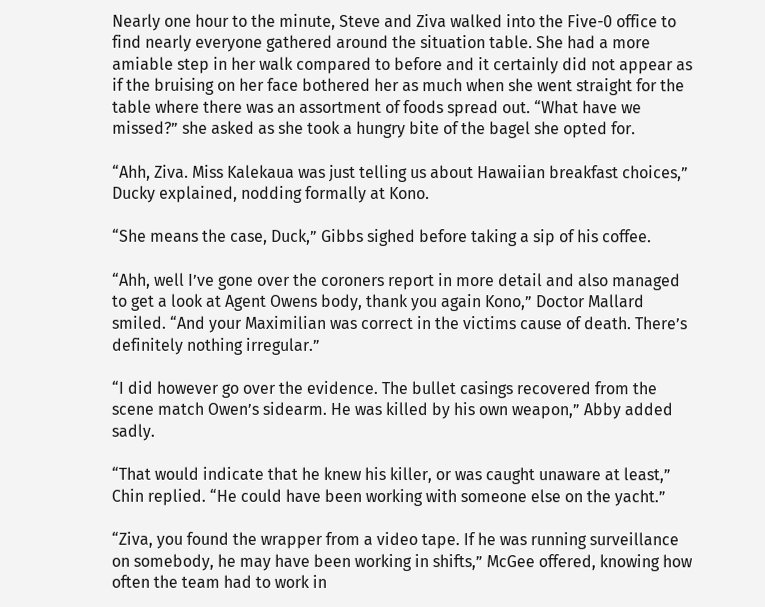Nearly one hour to the minute, Steve and Ziva walked into the Five-0 office to find nearly everyone gathered around the situation table. She had a more amiable step in her walk compared to before and it certainly did not appear as if the bruising on her face bothered her as much when she went straight for the table where there was an assortment of foods spread out. “What have we missed?” she asked as she took a hungry bite of the bagel she opted for.

“Ahh, Ziva. Miss Kalekaua was just telling us about Hawaiian breakfast choices,” Ducky explained, nodding formally at Kono.

“She means the case, Duck,” Gibbs sighed before taking a sip of his coffee.

“Ahh, well I’ve gone over the coroners report in more detail and also managed to get a look at Agent Owens body, thank you again Kono,” Doctor Mallard smiled. “And your Maximilian was correct in the victims cause of death. There’s definitely nothing irregular.”

“I did however go over the evidence. The bullet casings recovered from the scene match Owen’s sidearm. He was killed by his own weapon,” Abby added sadly.

“That would indicate that he knew his killer, or was caught unaware at least,” Chin replied. “He could have been working with someone else on the yacht.”

“Ziva, you found the wrapper from a video tape. If he was running surveillance on somebody, he may have been working in shifts,” McGee offered, knowing how often the team had to work in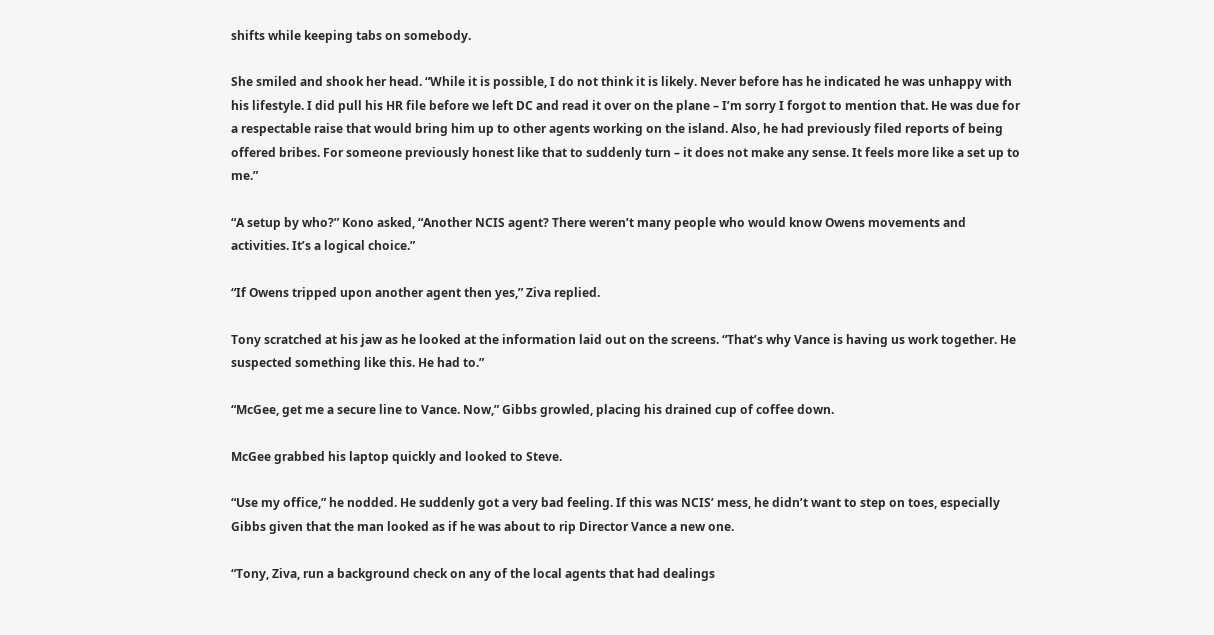shifts while keeping tabs on somebody.

She smiled and shook her head. “While it is possible, I do not think it is likely. Never before has he indicated he was unhappy with his lifestyle. I did pull his HR file before we left DC and read it over on the plane – I’m sorry I forgot to mention that. He was due for a respectable raise that would bring him up to other agents working on the island. Also, he had previously filed reports of being offered bribes. For someone previously honest like that to suddenly turn – it does not make any sense. It feels more like a set up to me.”

“A setup by who?” Kono asked, “Another NCIS agent? There weren’t many people who would know Owens movements and activities. It’s a logical choice.”

“If Owens tripped upon another agent then yes,” Ziva replied.

Tony scratched at his jaw as he looked at the information laid out on the screens. “That’s why Vance is having us work together. He suspected something like this. He had to.”

“McGee, get me a secure line to Vance. Now,” Gibbs growled, placing his drained cup of coffee down.

McGee grabbed his laptop quickly and looked to Steve.

“Use my office,” he nodded. He suddenly got a very bad feeling. If this was NCIS’ mess, he didn’t want to step on toes, especially Gibbs given that the man looked as if he was about to rip Director Vance a new one.

“Tony, Ziva, run a background check on any of the local agents that had dealings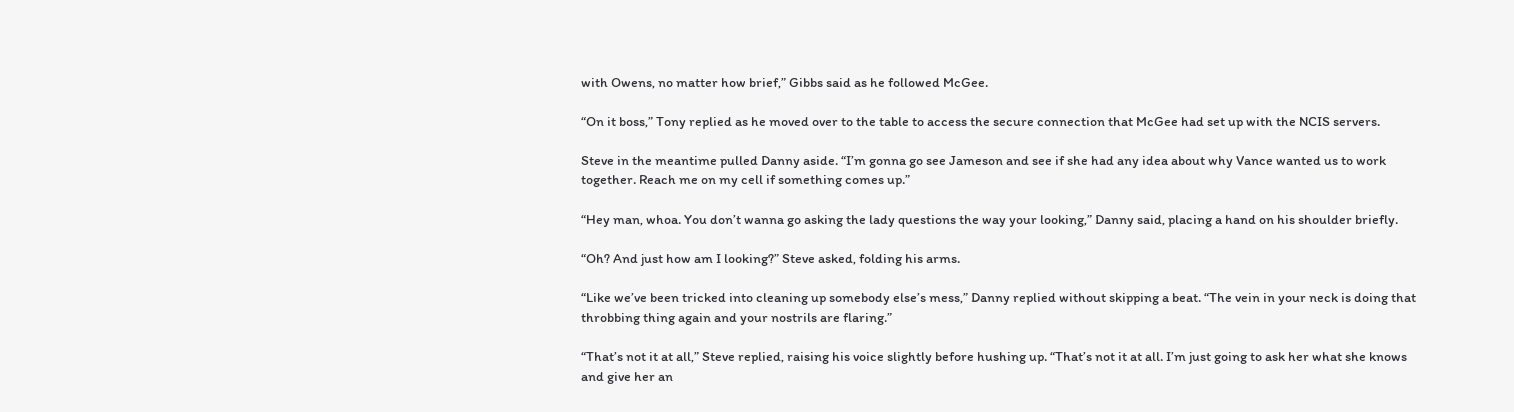with Owens, no matter how brief,” Gibbs said as he followed McGee.

“On it boss,” Tony replied as he moved over to the table to access the secure connection that McGee had set up with the NCIS servers.

Steve in the meantime pulled Danny aside. “I’m gonna go see Jameson and see if she had any idea about why Vance wanted us to work together. Reach me on my cell if something comes up.”

“Hey man, whoa. You don’t wanna go asking the lady questions the way your looking,” Danny said, placing a hand on his shoulder briefly.

“Oh? And just how am I looking?” Steve asked, folding his arms.

“Like we’ve been tricked into cleaning up somebody else’s mess,” Danny replied without skipping a beat. “The vein in your neck is doing that throbbing thing again and your nostrils are flaring.”

“That’s not it at all,” Steve replied, raising his voice slightly before hushing up. “That’s not it at all. I’m just going to ask her what she knows and give her an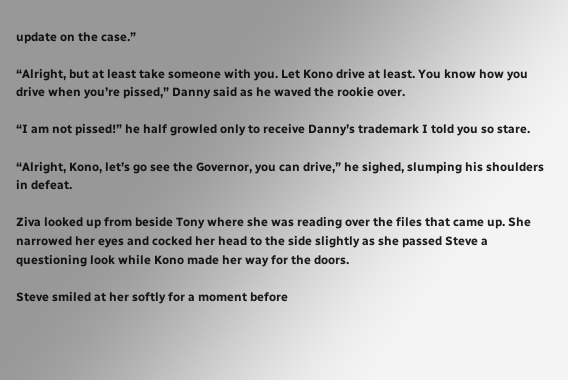update on the case.”

“Alright, but at least take someone with you. Let Kono drive at least. You know how you drive when you’re pissed,” Danny said as he waved the rookie over.

“I am not pissed!” he half growled only to receive Danny’s trademark I told you so stare.

“Alright, Kono, let’s go see the Governor, you can drive,” he sighed, slumping his shoulders in defeat.

Ziva looked up from beside Tony where she was reading over the files that came up. She narrowed her eyes and cocked her head to the side slightly as she passed Steve a questioning look while Kono made her way for the doors.

Steve smiled at her softly for a moment before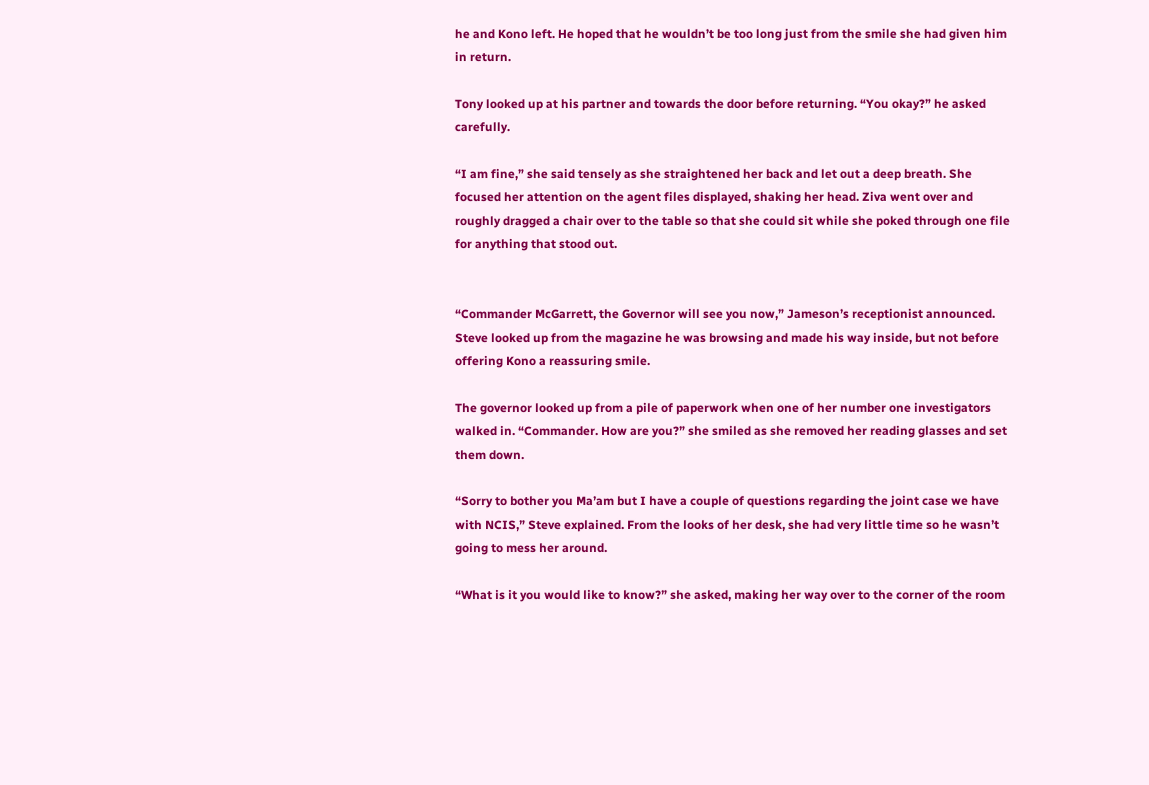he and Kono left. He hoped that he wouldn’t be too long just from the smile she had given him in return.

Tony looked up at his partner and towards the door before returning. “You okay?” he asked carefully.

“I am fine,” she said tensely as she straightened her back and let out a deep breath. She focused her attention on the agent files displayed, shaking her head. Ziva went over and roughly dragged a chair over to the table so that she could sit while she poked through one file for anything that stood out.


“Commander McGarrett, the Governor will see you now,” Jameson’s receptionist announced. Steve looked up from the magazine he was browsing and made his way inside, but not before offering Kono a reassuring smile.

The governor looked up from a pile of paperwork when one of her number one investigators walked in. “Commander. How are you?” she smiled as she removed her reading glasses and set them down.

“Sorry to bother you Ma’am but I have a couple of questions regarding the joint case we have with NCIS,” Steve explained. From the looks of her desk, she had very little time so he wasn’t going to mess her around.

“What is it you would like to know?” she asked, making her way over to the corner of the room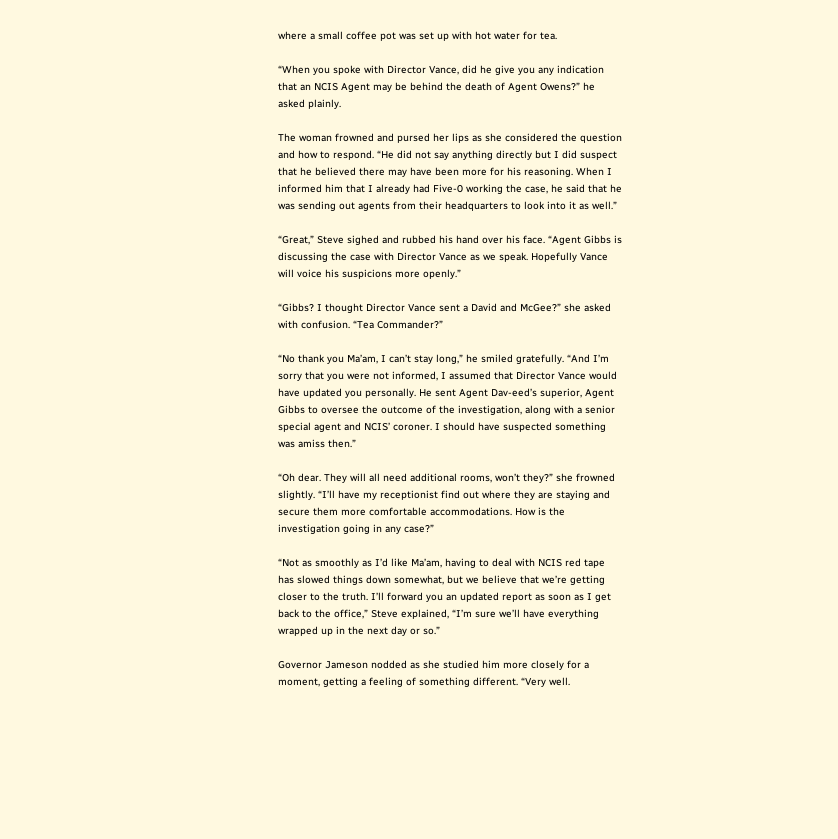where a small coffee pot was set up with hot water for tea.

“When you spoke with Director Vance, did he give you any indication that an NCIS Agent may be behind the death of Agent Owens?” he asked plainly.

The woman frowned and pursed her lips as she considered the question and how to respond. “He did not say anything directly but I did suspect that he believed there may have been more for his reasoning. When I informed him that I already had Five-0 working the case, he said that he was sending out agents from their headquarters to look into it as well.”

“Great,” Steve sighed and rubbed his hand over his face. “Agent Gibbs is discussing the case with Director Vance as we speak. Hopefully Vance will voice his suspicions more openly.”

“Gibbs? I thought Director Vance sent a David and McGee?” she asked with confusion. “Tea Commander?”

“No thank you Ma’am, I can’t stay long,” he smiled gratefully. “And I’m sorry that you were not informed, I assumed that Director Vance would have updated you personally. He sent Agent Dav-eed’s superior, Agent Gibbs to oversee the outcome of the investigation, along with a senior special agent and NCIS’ coroner. I should have suspected something was amiss then.”

“Oh dear. They will all need additional rooms, won’t they?” she frowned slightly. “I’ll have my receptionist find out where they are staying and secure them more comfortable accommodations. How is the investigation going in any case?”

“Not as smoothly as I’d like Ma’am, having to deal with NCIS red tape has slowed things down somewhat, but we believe that we’re getting closer to the truth. I’ll forward you an updated report as soon as I get back to the office,” Steve explained, “I’m sure we’ll have everything wrapped up in the next day or so.”

Governor Jameson nodded as she studied him more closely for a moment, getting a feeling of something different. “Very well.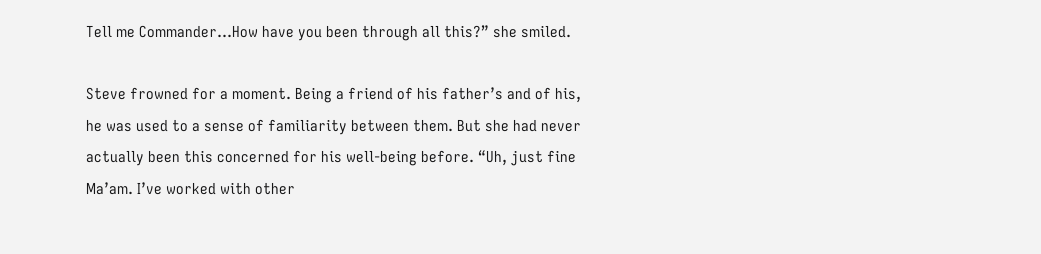Tell me Commander…How have you been through all this?” she smiled.

Steve frowned for a moment. Being a friend of his father’s and of his, he was used to a sense of familiarity between them. But she had never actually been this concerned for his well-being before. “Uh, just fine Ma’am. I’ve worked with other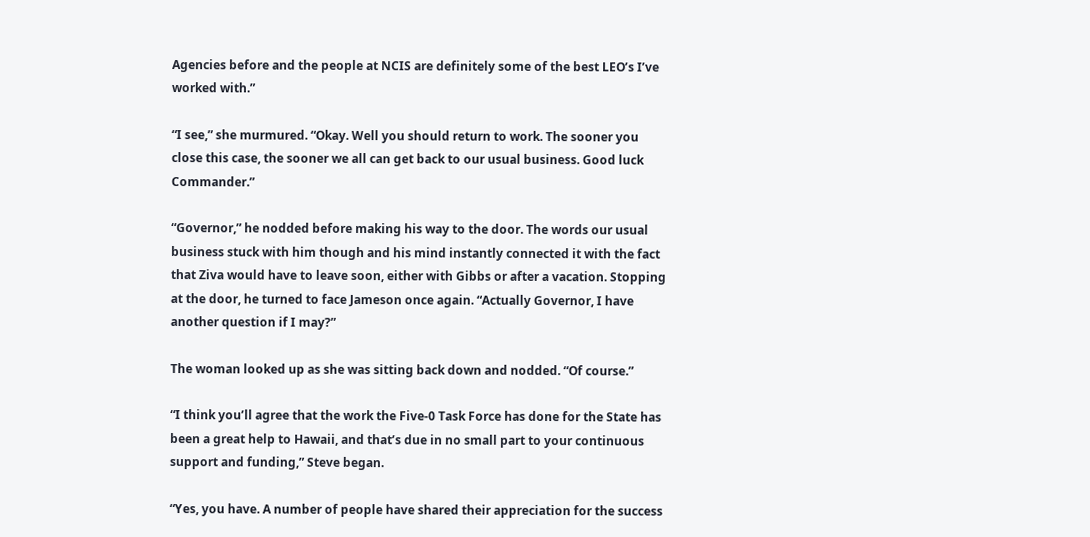Agencies before and the people at NCIS are definitely some of the best LEO’s I’ve worked with.”

“I see,” she murmured. “Okay. Well you should return to work. The sooner you close this case, the sooner we all can get back to our usual business. Good luck Commander.”

“Governor,” he nodded before making his way to the door. The words our usual business stuck with him though and his mind instantly connected it with the fact that Ziva would have to leave soon, either with Gibbs or after a vacation. Stopping at the door, he turned to face Jameson once again. “Actually Governor, I have another question if I may?”

The woman looked up as she was sitting back down and nodded. “Of course.”

“I think you’ll agree that the work the Five-0 Task Force has done for the State has been a great help to Hawaii, and that’s due in no small part to your continuous support and funding,” Steve began.

“Yes, you have. A number of people have shared their appreciation for the success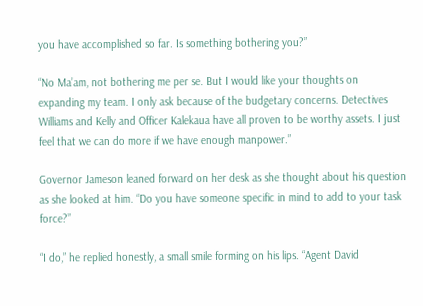you have accomplished so far. Is something bothering you?”

“No Ma’am, not bothering me per se. But I would like your thoughts on expanding my team. I only ask because of the budgetary concerns. Detectives Williams and Kelly and Officer Kalekaua have all proven to be worthy assets. I just feel that we can do more if we have enough manpower.”

Governor Jameson leaned forward on her desk as she thought about his question as she looked at him. “Do you have someone specific in mind to add to your task force?”

“I do,” he replied honestly, a small smile forming on his lips. “Agent David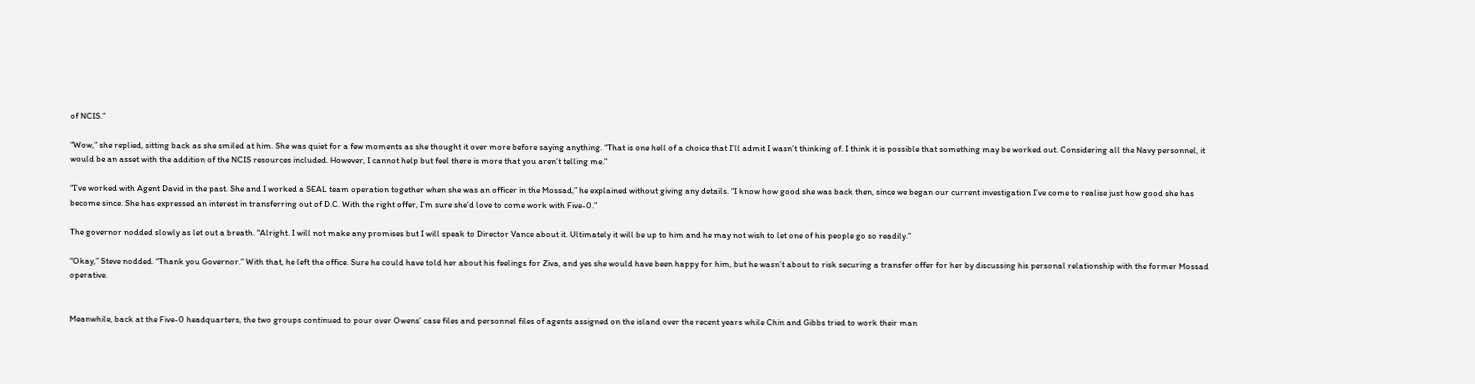of NCIS.”

“Wow,” she replied, sitting back as she smiled at him. She was quiet for a few moments as she thought it over more before saying anything. “That is one hell of a choice that I’ll admit I wasn’t thinking of. I think it is possible that something may be worked out. Considering all the Navy personnel, it would be an asset with the addition of the NCIS resources included. However, I cannot help but feel there is more that you aren’t telling me.”

“I’ve worked with Agent David in the past. She and I worked a SEAL team operation together when she was an officer in the Mossad,” he explained without giving any details. “I know how good she was back then, since we began our current investigation I’ve come to realise just how good she has become since. She has expressed an interest in transferring out of D.C. With the right offer, I’m sure she’d love to come work with Five-0.”

The governor nodded slowly as let out a breath. “Alright. I will not make any promises but I will speak to Director Vance about it. Ultimately it will be up to him and he may not wish to let one of his people go so readily.”

“Okay,” Steve nodded. “Thank you Governor.” With that, he left the office. Sure he could have told her about his feelings for Ziva, and yes she would have been happy for him, but he wasn’t about to risk securing a transfer offer for her by discussing his personal relationship with the former Mossad operative.


Meanwhile, back at the Five-0 headquarters, the two groups continued to pour over Owens’ case files and personnel files of agents assigned on the island over the recent years while Chin and Gibbs tried to work their man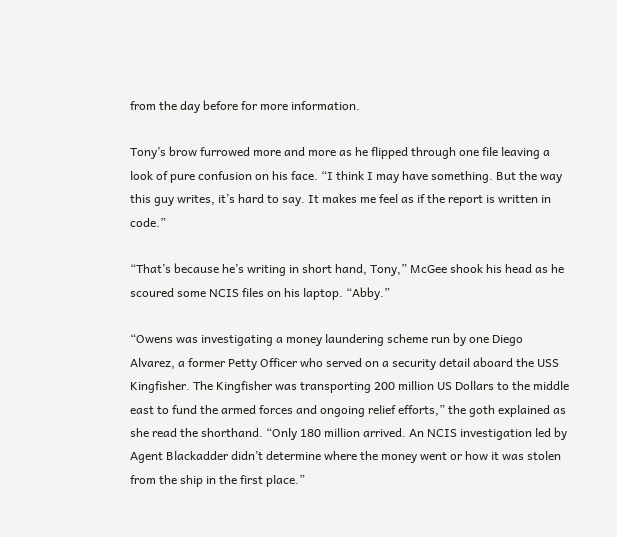from the day before for more information.

Tony’s brow furrowed more and more as he flipped through one file leaving a look of pure confusion on his face. “I think I may have something. But the way this guy writes, it’s hard to say. It makes me feel as if the report is written in code.”

“That’s because he’s writing in short hand, Tony,” McGee shook his head as he scoured some NCIS files on his laptop. “Abby.”

“Owens was investigating a money laundering scheme run by one Diego Alvarez, a former Petty Officer who served on a security detail aboard the USS Kingfisher. The Kingfisher was transporting 200 million US Dollars to the middle east to fund the armed forces and ongoing relief efforts,” the goth explained as she read the shorthand. “Only 180 million arrived. An NCIS investigation led by Agent Blackadder didn’t determine where the money went or how it was stolen from the ship in the first place.”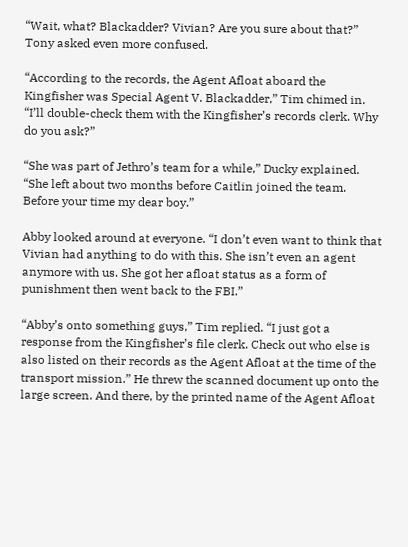“Wait, what? Blackadder? Vivian? Are you sure about that?” Tony asked even more confused.

“According to the records, the Agent Afloat aboard the Kingfisher was Special Agent V. Blackadder,” Tim chimed in. “I’ll double-check them with the Kingfisher’s records clerk. Why do you ask?”

“She was part of Jethro’s team for a while,” Ducky explained. “She left about two months before Caitlin joined the team. Before your time my dear boy.”

Abby looked around at everyone. “I don’t even want to think that Vivian had anything to do with this. She isn’t even an agent anymore with us. She got her afloat status as a form of punishment then went back to the FBI.”

“Abby’s onto something guys,” Tim replied. “I just got a response from the Kingfisher’s file clerk. Check out who else is also listed on their records as the Agent Afloat at the time of the transport mission.” He threw the scanned document up onto the large screen. And there, by the printed name of the Agent Afloat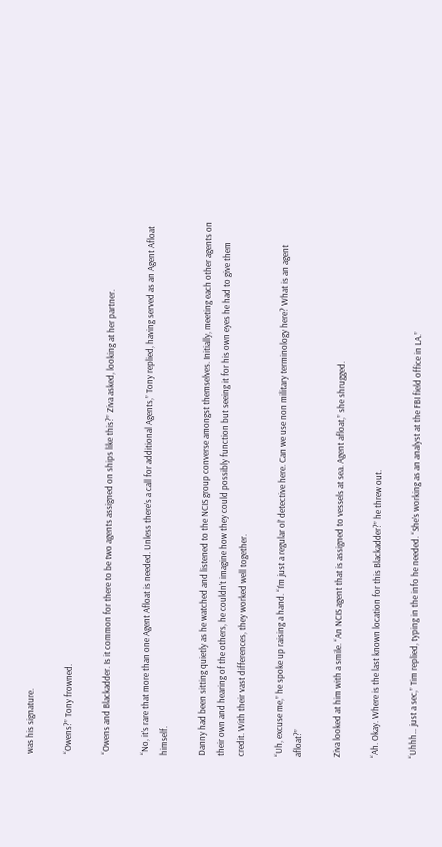was his signature.

“Owens?” Tony frowned.

“Owens and Blackadder. Is it common for there to be two agents assigned on ships like this?” Ziva asked, looking at her partner.

“No, it’s rare that more than one Agent Afloat is needed. Unless there’s a call for additional Agents,” Tony replied, having served as an Agent Afloat himself.

Danny had been sitting quietly as he watched and listened to the NCIS group converse amongst themselves. Initially, meeting each other agents on their own and hearing of the others, he couldn’t imagine how they could possibly function but seeing it for his own eyes he had to give them credit. With their vast differences, they worked well together.

“Uh, excuse me,” he spoke up raising a hand. “I’m just a regular ol’ detective here. Can we use non military terminology here? What is an agent afloat?”

Ziva looked at him with a smile. “An NCIS agent that is assigned to vessels at sea. Agent afloat,” she shrugged.

“Ah. Okay. Where is the last known location for this Blackadder?” he threw out.

“Uhhh… just a sec,” Tim replied, typing in the info he needed. “She’s working as an analyst at the FBI field office in LA.”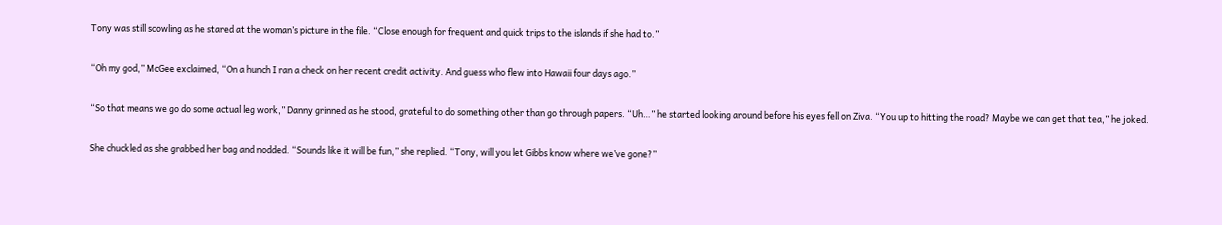Tony was still scowling as he stared at the woman’s picture in the file. “Close enough for frequent and quick trips to the islands if she had to.”

“Oh my god,” McGee exclaimed, “On a hunch I ran a check on her recent credit activity. And guess who flew into Hawaii four days ago.”

“So that means we go do some actual leg work,” Danny grinned as he stood, grateful to do something other than go through papers. “Uh…” he started looking around before his eyes fell on Ziva. “You up to hitting the road? Maybe we can get that tea,” he joked.

She chuckled as she grabbed her bag and nodded. “Sounds like it will be fun,” she replied. “Tony, will you let Gibbs know where we’ve gone?”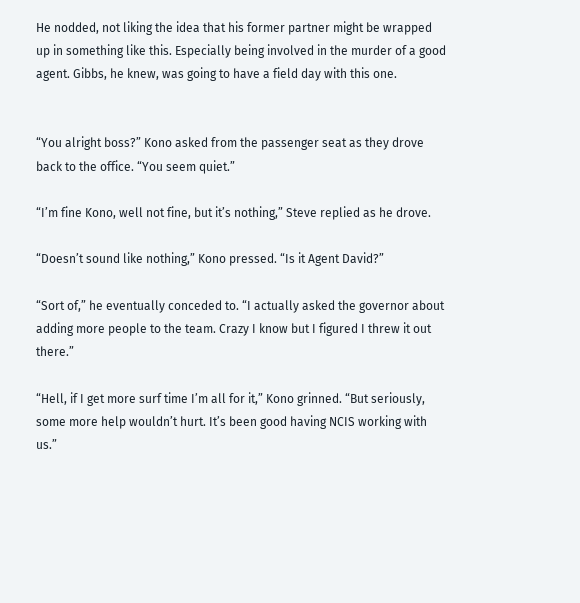He nodded, not liking the idea that his former partner might be wrapped up in something like this. Especially being involved in the murder of a good agent. Gibbs, he knew, was going to have a field day with this one.


“You alright boss?” Kono asked from the passenger seat as they drove back to the office. “You seem quiet.”

“I’m fine Kono, well not fine, but it’s nothing,” Steve replied as he drove.

“Doesn’t sound like nothing,” Kono pressed. “Is it Agent David?”

“Sort of,” he eventually conceded to. “I actually asked the governor about adding more people to the team. Crazy I know but I figured I threw it out there.”

“Hell, if I get more surf time I’m all for it,” Kono grinned. “But seriously, some more help wouldn’t hurt. It’s been good having NCIS working with us.”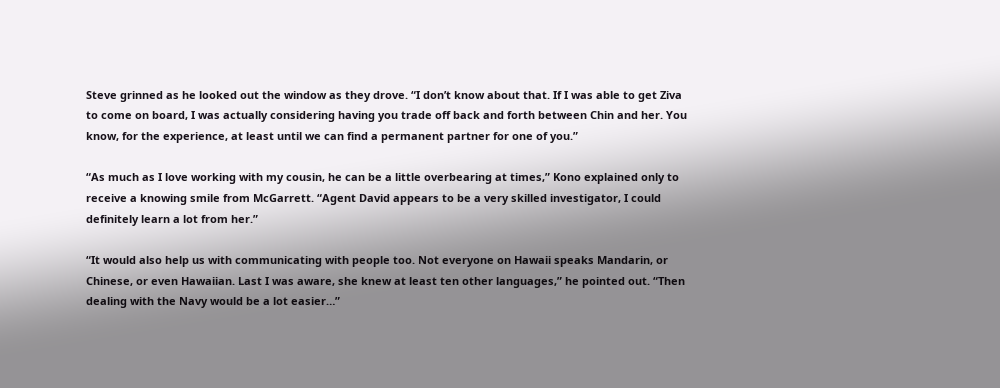Steve grinned as he looked out the window as they drove. “I don’t know about that. If I was able to get Ziva to come on board, I was actually considering having you trade off back and forth between Chin and her. You know, for the experience, at least until we can find a permanent partner for one of you.”

“As much as I love working with my cousin, he can be a little overbearing at times,” Kono explained only to receive a knowing smile from McGarrett. “Agent David appears to be a very skilled investigator, I could definitely learn a lot from her.”

“It would also help us with communicating with people too. Not everyone on Hawaii speaks Mandarin, or Chinese, or even Hawaiian. Last I was aware, she knew at least ten other languages,” he pointed out. “Then dealing with the Navy would be a lot easier…”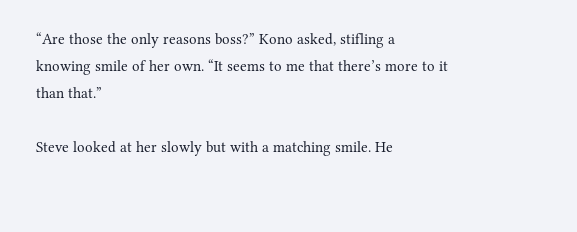“Are those the only reasons boss?” Kono asked, stifling a knowing smile of her own. “It seems to me that there’s more to it than that.”

Steve looked at her slowly but with a matching smile. He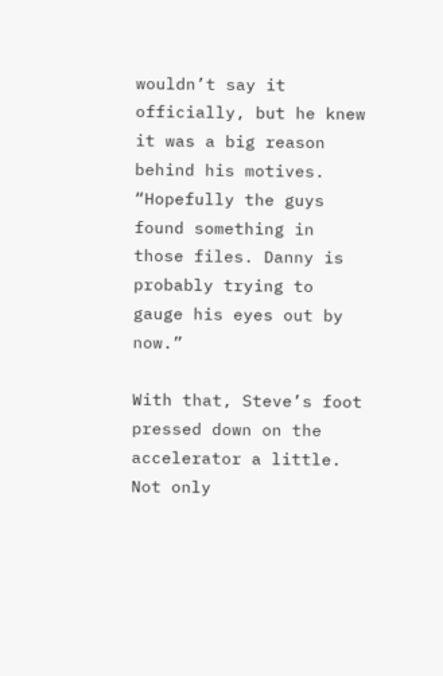wouldn’t say it officially, but he knew it was a big reason behind his motives. “Hopefully the guys found something in those files. Danny is probably trying to gauge his eyes out by now.”

With that, Steve’s foot pressed down on the accelerator a little. Not only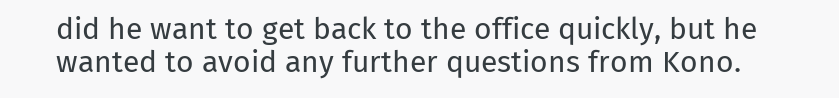did he want to get back to the office quickly, but he wanted to avoid any further questions from Kono.